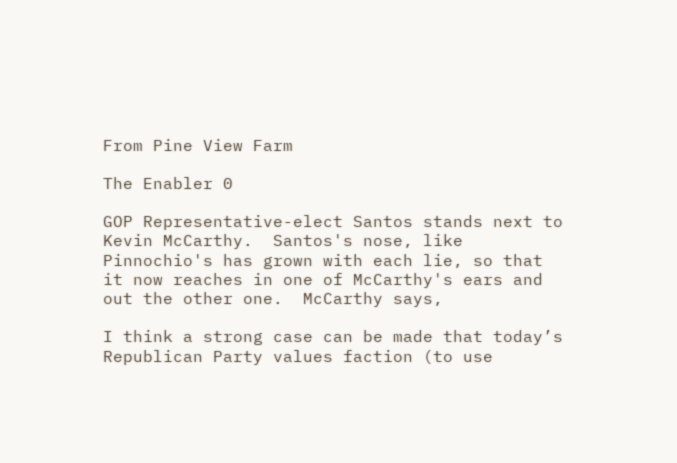From Pine View Farm

The Enabler 0

GOP Representative-elect Santos stands next to Kevin McCarthy.  Santos's nose, like Pinnochio's has grown with each lie, so that it now reaches in one of McCarthy's ears and out the other one.  McCarthy says,

I think a strong case can be made that today’s Republican Party values faction (to use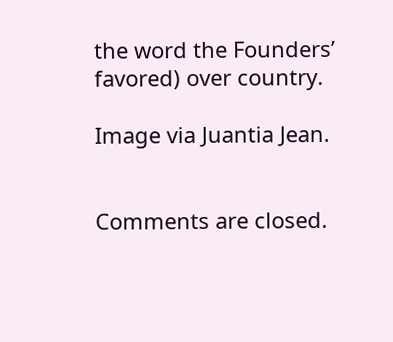the word the Founders’ favored) over country.

Image via Juantia Jean.


Comments are closed.